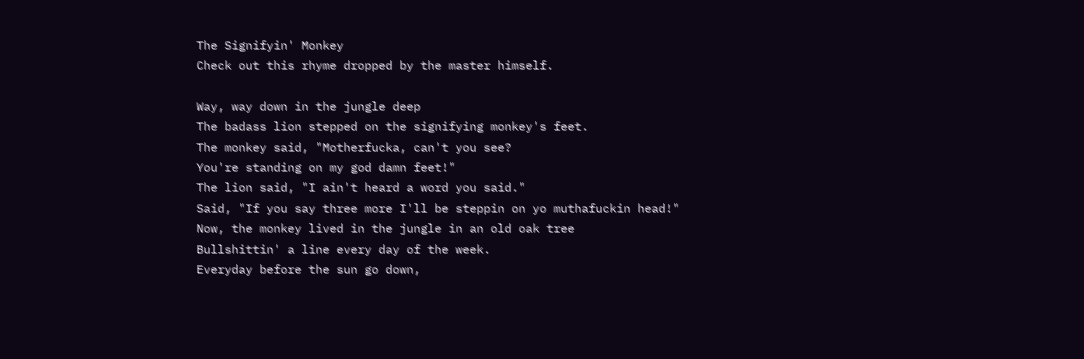The Signifyin' Monkey
Check out this rhyme dropped by the master himself.

Way, way down in the jungle deep
The badass lion stepped on the signifying monkey's feet.
The monkey said, "Motherfucka, can't you see?
You're standing on my god damn feet!"
The lion said, "I ain't heard a word you said."
Said, "If you say three more I'll be steppin on yo muthafuckin head!"
Now, the monkey lived in the jungle in an old oak tree
Bullshittin' a line every day of the week.
Everyday before the sun go down,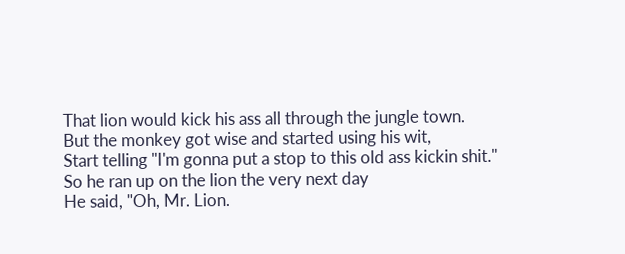That lion would kick his ass all through the jungle town.
But the monkey got wise and started using his wit,
Start telling "I'm gonna put a stop to this old ass kickin shit."
So he ran up on the lion the very next day
He said, "Oh, Mr. Lion.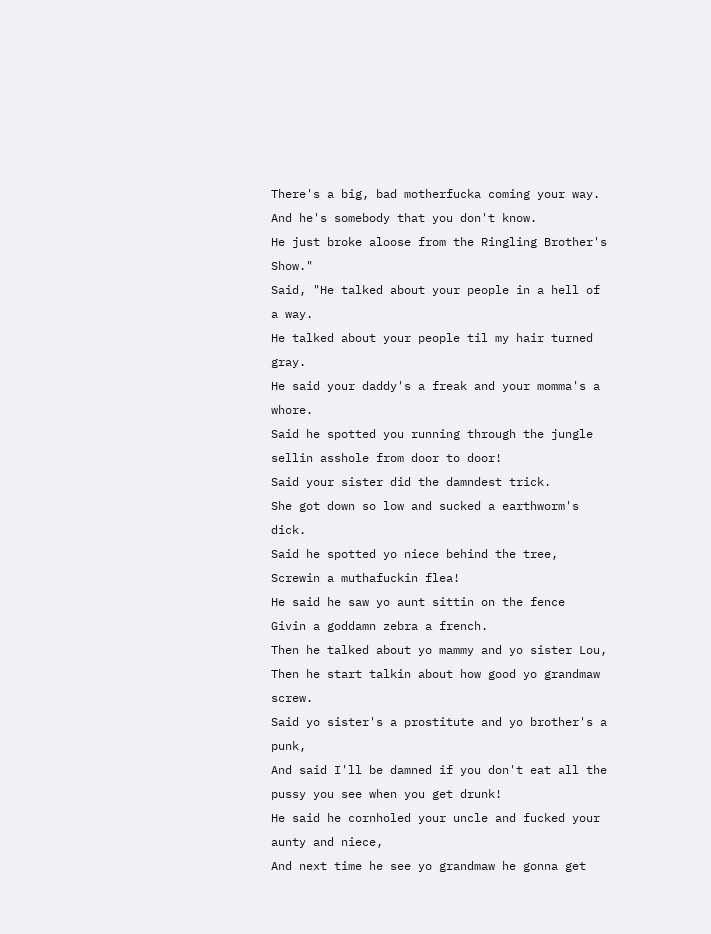There's a big, bad motherfucka coming your way.
And he's somebody that you don't know.
He just broke aloose from the Ringling Brother's Show."
Said, "He talked about your people in a hell of a way.
He talked about your people til my hair turned gray.
He said your daddy's a freak and your momma's a whore.
Said he spotted you running through the jungle sellin asshole from door to door!
Said your sister did the damndest trick.
She got down so low and sucked a earthworm's dick.
Said he spotted yo niece behind the tree,
Screwin a muthafuckin flea!
He said he saw yo aunt sittin on the fence
Givin a goddamn zebra a french.
Then he talked about yo mammy and yo sister Lou,
Then he start talkin about how good yo grandmaw screw.
Said yo sister's a prostitute and yo brother's a punk,
And said I'll be damned if you don't eat all the pussy you see when you get drunk!
He said he cornholed your uncle and fucked your aunty and niece,
And next time he see yo grandmaw he gonna get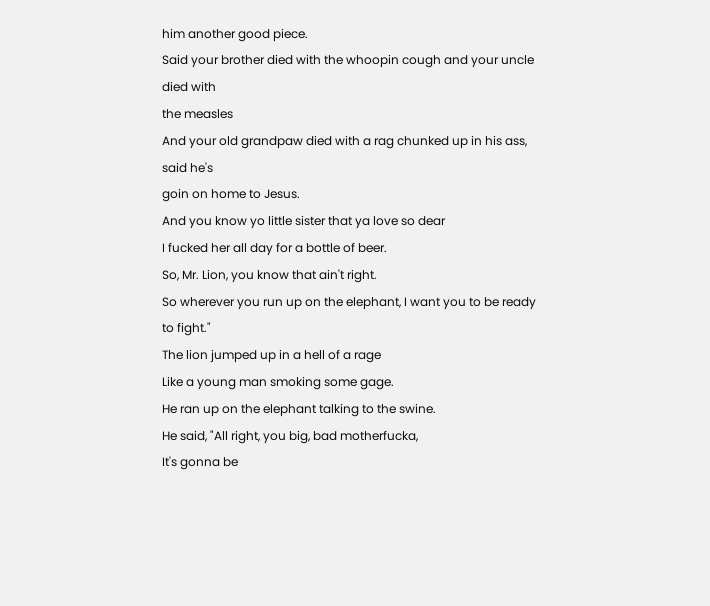him another good piece.
Said your brother died with the whoopin cough and your uncle died with
the measles
And your old grandpaw died with a rag chunked up in his ass, said he's
goin on home to Jesus.
And you know yo little sister that ya love so dear
I fucked her all day for a bottle of beer.
So, Mr. Lion, you know that ain't right.
So wherever you run up on the elephant, I want you to be ready to fight."
The lion jumped up in a hell of a rage
Like a young man smoking some gage.
He ran up on the elephant talking to the swine.
He said, "All right, you big, bad motherfucka,
It's gonna be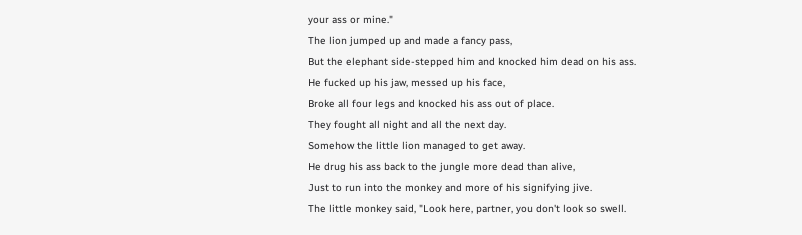your ass or mine."
The lion jumped up and made a fancy pass,
But the elephant side-stepped him and knocked him dead on his ass.
He fucked up his jaw, messed up his face,
Broke all four legs and knocked his ass out of place.
They fought all night and all the next day.
Somehow the little lion managed to get away.
He drug his ass back to the jungle more dead than alive,
Just to run into the monkey and more of his signifying jive.
The little monkey said, "Look here, partner, you don't look so swell.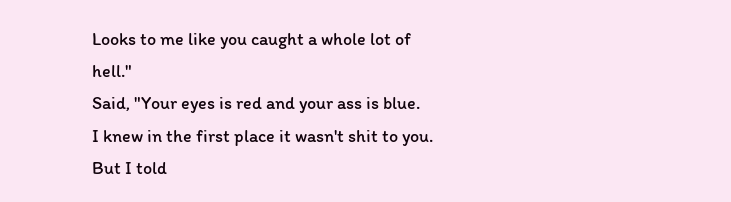Looks to me like you caught a whole lot of hell."
Said, "Your eyes is red and your ass is blue.
I knew in the first place it wasn't shit to you.
But I told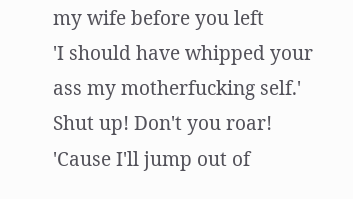my wife before you left
'I should have whipped your ass my motherfucking self.'
Shut up! Don't you roar!
'Cause I'll jump out of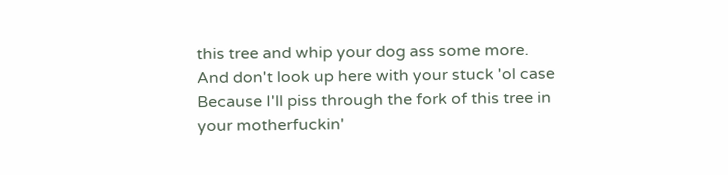this tree and whip your dog ass some more.
And don't look up here with your stuck 'ol case
Because I'll piss through the fork of this tree in your motherfuckin'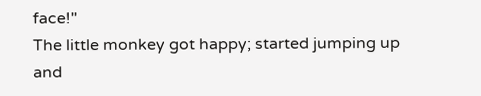face!"
The little monkey got happy; started jumping up and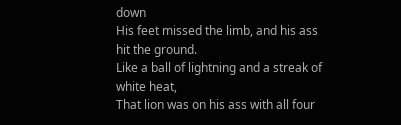down
His feet missed the limb, and his ass hit the ground.
Like a ball of lightning and a streak of white heat,
That lion was on his ass with all four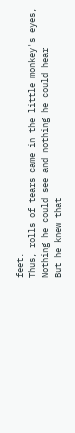feet.
Thus, rolls of tears came in the little monkey's eyes,
Nothing he could see and nothing he could hear
But he knew that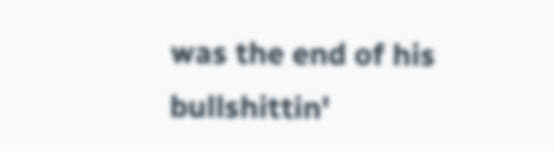was the end of his bullshittin'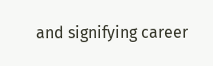and signifying career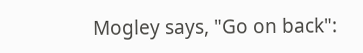Mogley says, "Go on back":